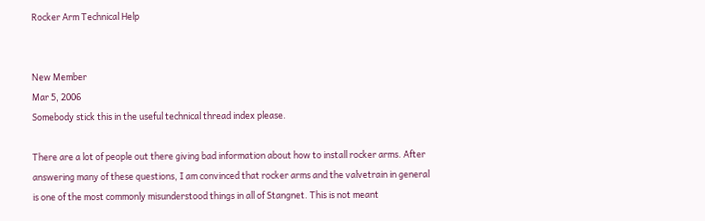Rocker Arm Technical Help


New Member
Mar 5, 2006
Somebody stick this in the useful technical thread index please.

There are a lot of people out there giving bad information about how to install rocker arms. After answering many of these questions, I am convinced that rocker arms and the valvetrain in general is one of the most commonly misunderstood things in all of Stangnet. This is not meant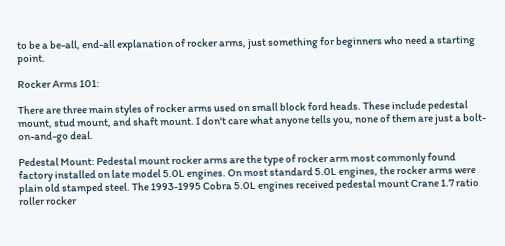to be a be-all, end-all explanation of rocker arms, just something for beginners who need a starting point.

Rocker Arms 101:

There are three main styles of rocker arms used on small block ford heads. These include pedestal mount, stud mount, and shaft mount. I don't care what anyone tells you, none of them are just a bolt-on-and-go deal.

Pedestal Mount: Pedestal mount rocker arms are the type of rocker arm most commonly found factory installed on late model 5.0L engines. On most standard 5.0L engines, the rocker arms were plain old stamped steel. The 1993-1995 Cobra 5.0L engines received pedestal mount Crane 1.7 ratio roller rocker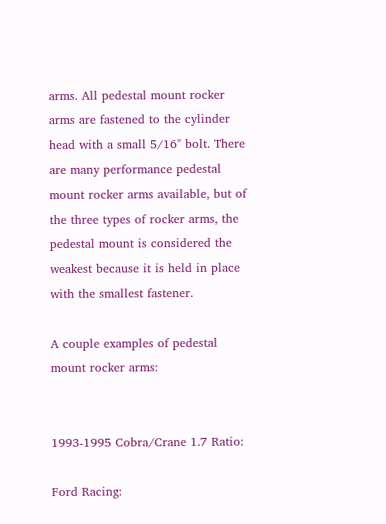arms. All pedestal mount rocker arms are fastened to the cylinder head with a small 5/16" bolt. There are many performance pedestal mount rocker arms available, but of the three types of rocker arms, the pedestal mount is considered the weakest because it is held in place with the smallest fastener.

A couple examples of pedestal mount rocker arms:


1993-1995 Cobra/Crane 1.7 Ratio:

Ford Racing: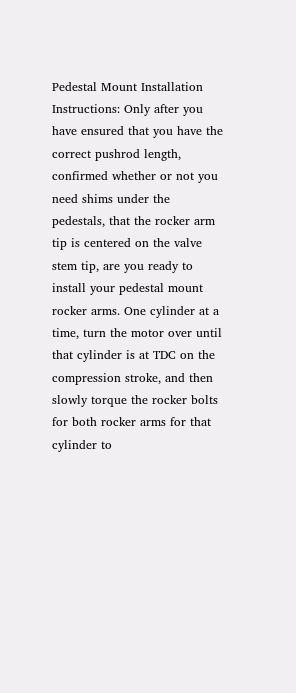Pedestal Mount Installation Instructions: Only after you have ensured that you have the correct pushrod length, confirmed whether or not you need shims under the pedestals, that the rocker arm tip is centered on the valve stem tip, are you ready to install your pedestal mount rocker arms. One cylinder at a time, turn the motor over until that cylinder is at TDC on the compression stroke, and then slowly torque the rocker bolts for both rocker arms for that cylinder to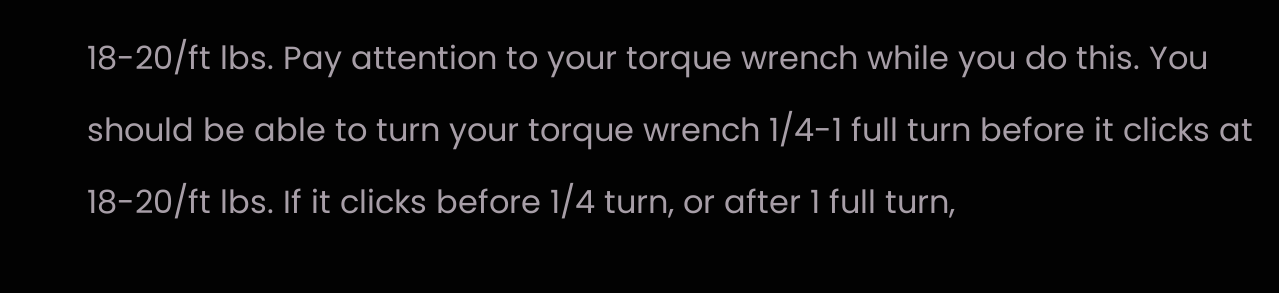18-20/ft lbs. Pay attention to your torque wrench while you do this. You should be able to turn your torque wrench 1/4-1 full turn before it clicks at 18-20/ft lbs. If it clicks before 1/4 turn, or after 1 full turn,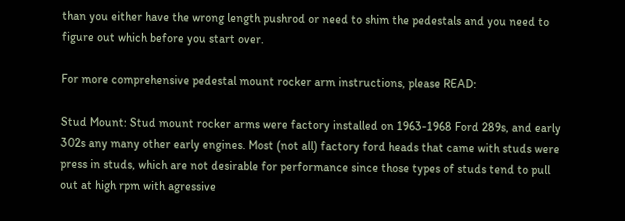than you either have the wrong length pushrod or need to shim the pedestals and you need to figure out which before you start over.

For more comprehensive pedestal mount rocker arm instructions, please READ:

Stud Mount: Stud mount rocker arms were factory installed on 1963-1968 Ford 289s, and early 302s any many other early engines. Most (not all) factory ford heads that came with studs were press in studs, which are not desirable for performance since those types of studs tend to pull out at high rpm with agressive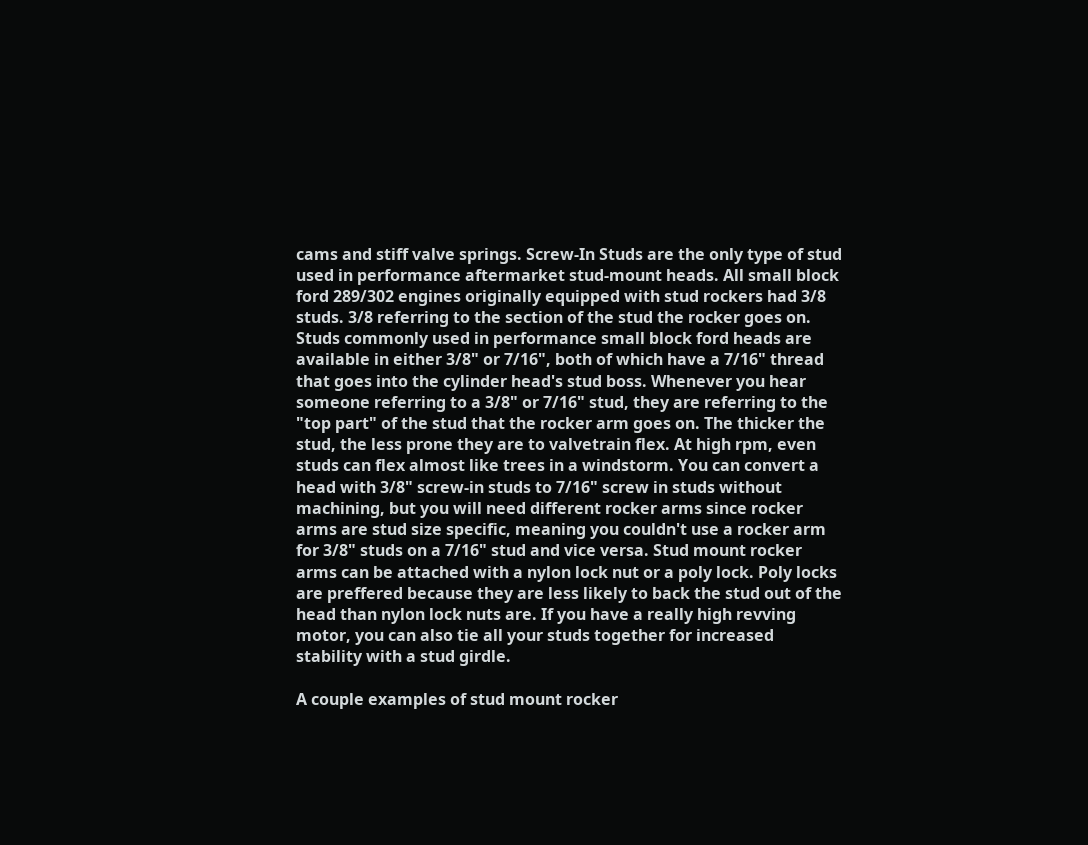cams and stiff valve springs. Screw-In Studs are the only type of stud used in performance aftermarket stud-mount heads. All small block ford 289/302 engines originally equipped with stud rockers had 3/8 studs. 3/8 referring to the section of the stud the rocker goes on. Studs commonly used in performance small block ford heads are available in either 3/8" or 7/16", both of which have a 7/16" thread that goes into the cylinder head's stud boss. Whenever you hear someone referring to a 3/8" or 7/16" stud, they are referring to the "top part" of the stud that the rocker arm goes on. The thicker the stud, the less prone they are to valvetrain flex. At high rpm, even studs can flex almost like trees in a windstorm. You can convert a head with 3/8" screw-in studs to 7/16" screw in studs without machining, but you will need different rocker arms since rocker arms are stud size specific, meaning you couldn't use a rocker arm for 3/8" studs on a 7/16" stud and vice versa. Stud mount rocker arms can be attached with a nylon lock nut or a poly lock. Poly locks are preffered because they are less likely to back the stud out of the head than nylon lock nuts are. If you have a really high revving motor, you can also tie all your studs together for increased stability with a stud girdle.

A couple examples of stud mount rocker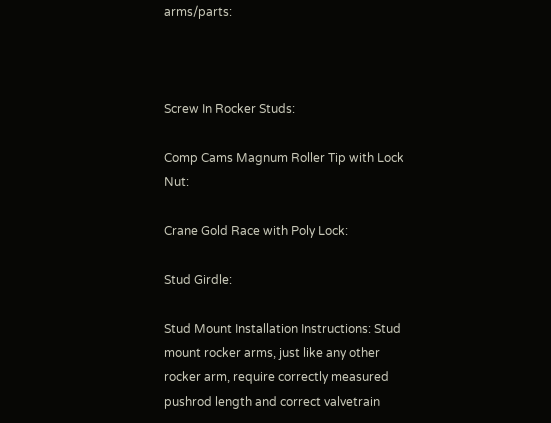arms/parts:



Screw In Rocker Studs:

Comp Cams Magnum Roller Tip with Lock Nut:

Crane Gold Race with Poly Lock:

Stud Girdle:

Stud Mount Installation Instructions: Stud mount rocker arms, just like any other rocker arm, require correctly measured pushrod length and correct valvetrain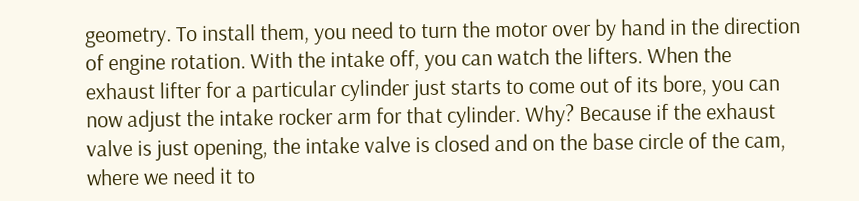geometry. To install them, you need to turn the motor over by hand in the direction of engine rotation. With the intake off, you can watch the lifters. When the exhaust lifter for a particular cylinder just starts to come out of its bore, you can now adjust the intake rocker arm for that cylinder. Why? Because if the exhaust valve is just opening, the intake valve is closed and on the base circle of the cam, where we need it to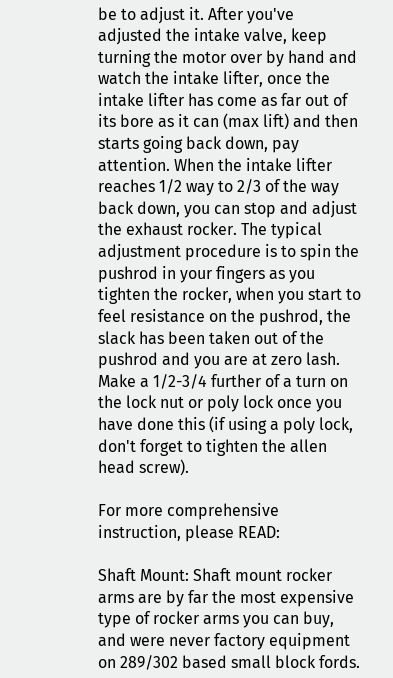be to adjust it. After you've adjusted the intake valve, keep turning the motor over by hand and watch the intake lifter, once the intake lifter has come as far out of its bore as it can (max lift) and then starts going back down, pay attention. When the intake lifter reaches 1/2 way to 2/3 of the way back down, you can stop and adjust the exhaust rocker. The typical adjustment procedure is to spin the pushrod in your fingers as you tighten the rocker, when you start to feel resistance on the pushrod, the slack has been taken out of the pushrod and you are at zero lash. Make a 1/2-3/4 further of a turn on the lock nut or poly lock once you have done this (if using a poly lock, don't forget to tighten the allen head screw).

For more comprehensive instruction, please READ:

Shaft Mount: Shaft mount rocker arms are by far the most expensive type of rocker arms you can buy, and were never factory equipment on 289/302 based small block fords.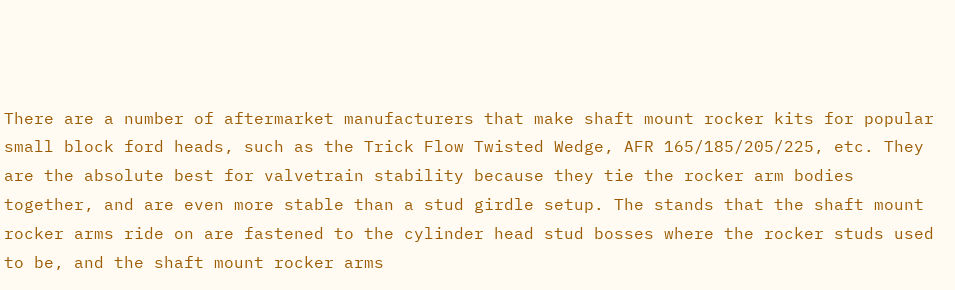There are a number of aftermarket manufacturers that make shaft mount rocker kits for popular small block ford heads, such as the Trick Flow Twisted Wedge, AFR 165/185/205/225, etc. They are the absolute best for valvetrain stability because they tie the rocker arm bodies together, and are even more stable than a stud girdle setup. The stands that the shaft mount rocker arms ride on are fastened to the cylinder head stud bosses where the rocker studs used to be, and the shaft mount rocker arms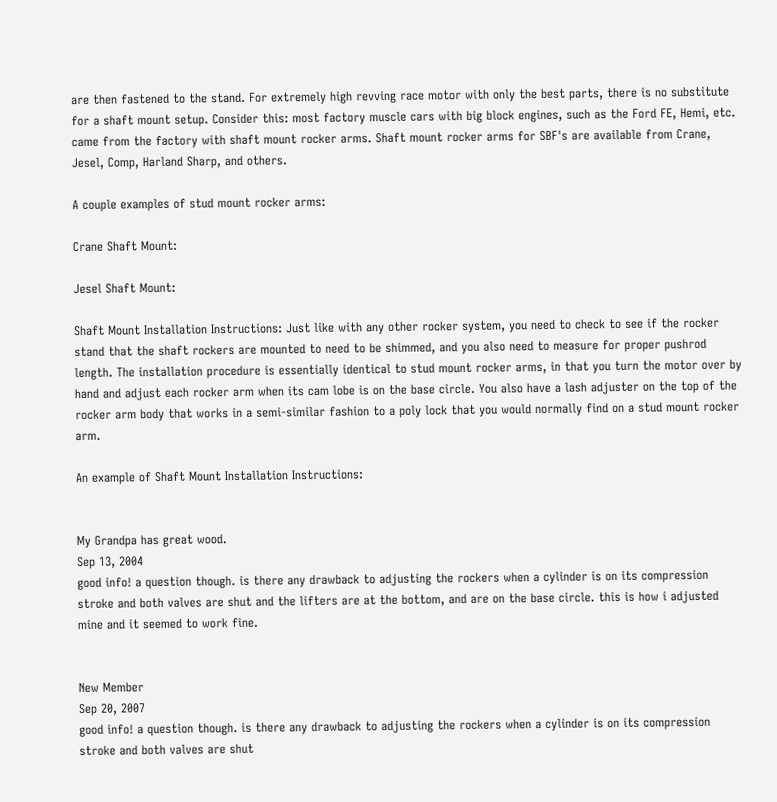are then fastened to the stand. For extremely high revving race motor with only the best parts, there is no substitute for a shaft mount setup. Consider this: most factory muscle cars with big block engines, such as the Ford FE, Hemi, etc. came from the factory with shaft mount rocker arms. Shaft mount rocker arms for SBF's are available from Crane, Jesel, Comp, Harland Sharp, and others.

A couple examples of stud mount rocker arms:

Crane Shaft Mount:

Jesel Shaft Mount:

Shaft Mount Installation Instructions: Just like with any other rocker system, you need to check to see if the rocker stand that the shaft rockers are mounted to need to be shimmed, and you also need to measure for proper pushrod length. The installation procedure is essentially identical to stud mount rocker arms, in that you turn the motor over by hand and adjust each rocker arm when its cam lobe is on the base circle. You also have a lash adjuster on the top of the rocker arm body that works in a semi-similar fashion to a poly lock that you would normally find on a stud mount rocker arm.

An example of Shaft Mount Installation Instructions:


My Grandpa has great wood.
Sep 13, 2004
good info! a question though. is there any drawback to adjusting the rockers when a cylinder is on its compression stroke and both valves are shut and the lifters are at the bottom, and are on the base circle. this is how i adjusted mine and it seemed to work fine.


New Member
Sep 20, 2007
good info! a question though. is there any drawback to adjusting the rockers when a cylinder is on its compression stroke and both valves are shut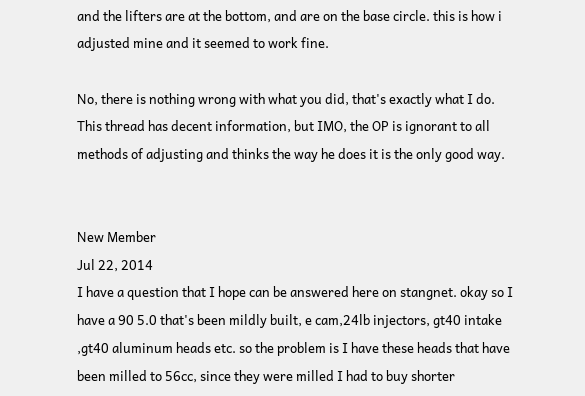and the lifters are at the bottom, and are on the base circle. this is how i adjusted mine and it seemed to work fine.

No, there is nothing wrong with what you did, that's exactly what I do. This thread has decent information, but IMO, the OP is ignorant to all methods of adjusting and thinks the way he does it is the only good way.


New Member
Jul 22, 2014
I have a question that I hope can be answered here on stangnet. okay so I have a 90 5.0 that's been mildly built, e cam,24lb injectors, gt40 intake ,gt40 aluminum heads etc. so the problem is I have these heads that have been milled to 56cc, since they were milled I had to buy shorter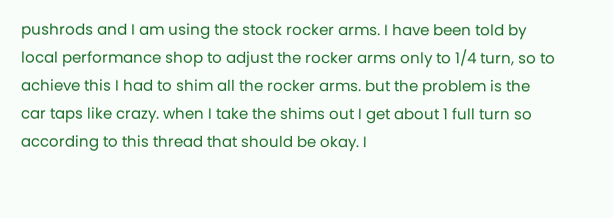pushrods and I am using the stock rocker arms. I have been told by local performance shop to adjust the rocker arms only to 1/4 turn, so to achieve this I had to shim all the rocker arms. but the problem is the car taps like crazy. when I take the shims out I get about 1 full turn so according to this thread that should be okay. I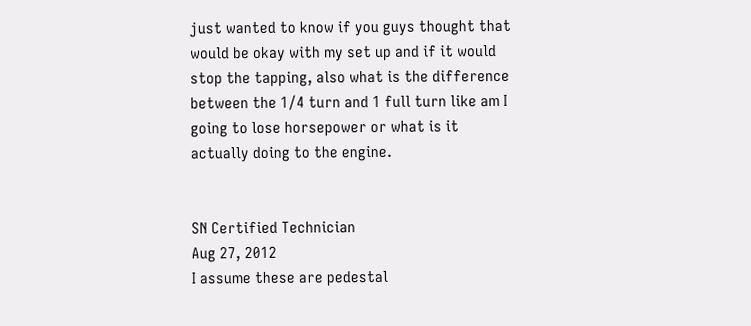just wanted to know if you guys thought that would be okay with my set up and if it would stop the tapping, also what is the difference between the 1/4 turn and 1 full turn like am I going to lose horsepower or what is it actually doing to the engine.


SN Certified Technician
Aug 27, 2012
I assume these are pedestal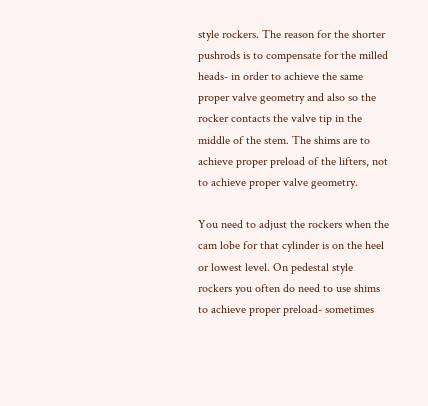style rockers. The reason for the shorter pushrods is to compensate for the milled heads- in order to achieve the same proper valve geometry and also so the rocker contacts the valve tip in the middle of the stem. The shims are to achieve proper preload of the lifters, not to achieve proper valve geometry.

You need to adjust the rockers when the cam lobe for that cylinder is on the heel or lowest level. On pedestal style rockers you often do need to use shims to achieve proper preload- sometimes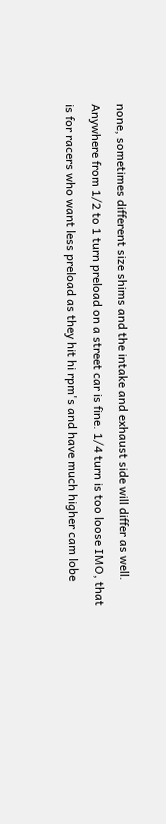none, sometimes different size shims and the intake and exhaust side will differ as well. Anywhere from 1/2 to 1 turn preload on a street car is fine. 1/4 turn is too loose IMO, that is for racers who want less preload as they hit hi rpm's and have much higher cam lobe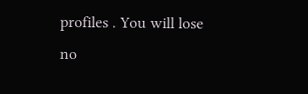profiles . You will lose no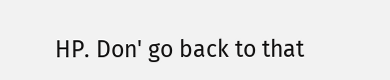HP. Don' go back to that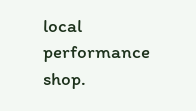local performance shop.